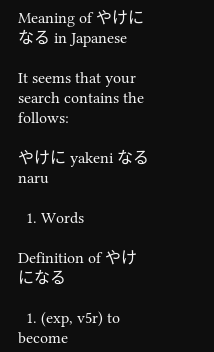Meaning of やけになる in Japanese

It seems that your search contains the follows:

やけに yakeni なる naru

  1. Words

Definition of やけになる

  1. (exp, v5r) to become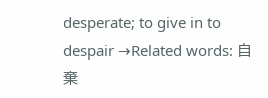desperate; to give in to despair →Related words: 自棄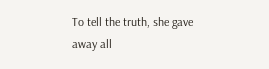To tell the truth, she gave away all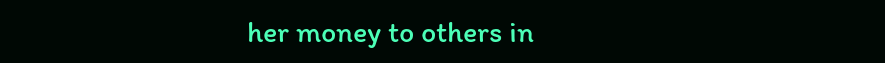her money to others in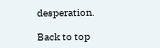desperation.

Back to top